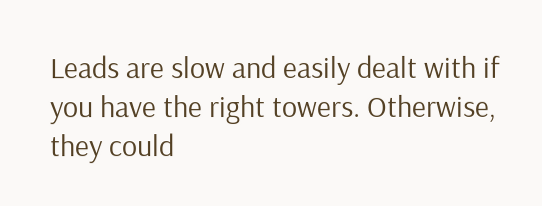Leads are slow and easily dealt with if you have the right towers. Otherwise, they could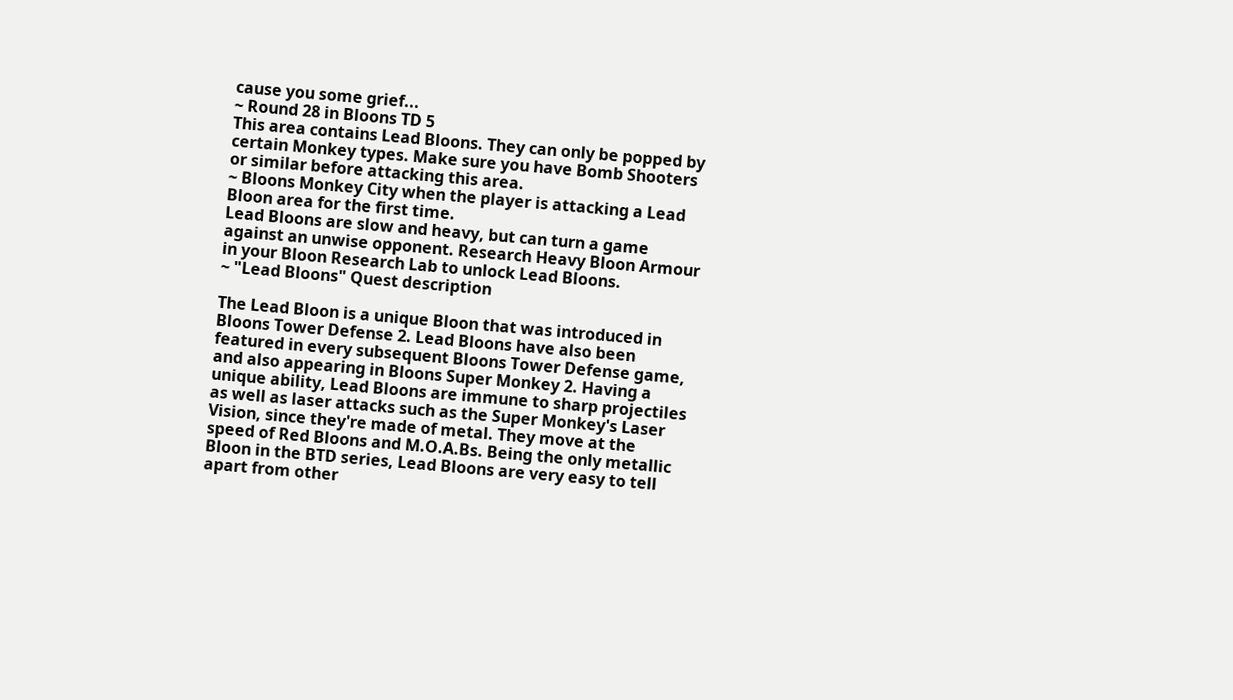cause you some grief...
~ Round 28 in Bloons TD 5
This area contains Lead Bloons. They can only be popped by certain Monkey types. Make sure you have Bomb Shooters or similar before attacking this area.
~ Bloons Monkey City when the player is attacking a Lead Bloon area for the first time.
Lead Bloons are slow and heavy, but can turn a game against an unwise opponent. Research Heavy Bloon Armour in your Bloon Research Lab to unlock Lead Bloons.
~ "Lead Bloons" Quest description

The Lead Bloon is a unique Bloon that was introduced in Bloons Tower Defense 2. Lead Bloons have also been featured in every subsequent Bloons Tower Defense game, and also appearing in Bloons Super Monkey 2. Having a unique ability, Lead Bloons are immune to sharp projectiles as well as laser attacks such as the Super Monkey's Laser Vision, since they're made of metal. They move at the speed of Red Bloons and M.O.A.Bs. Being the only metallic Bloon in the BTD series, Lead Bloons are very easy to tell apart from other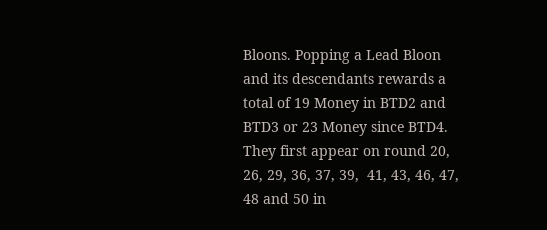Bloons. Popping a Lead Bloon and its descendants rewards a total of 19 Money in BTD2 and BTD3 or 23 Money since BTD4. They first appear on round 20, 26, 29, 36, 37, 39,  41, 43, 46, 47, 48 and 50 in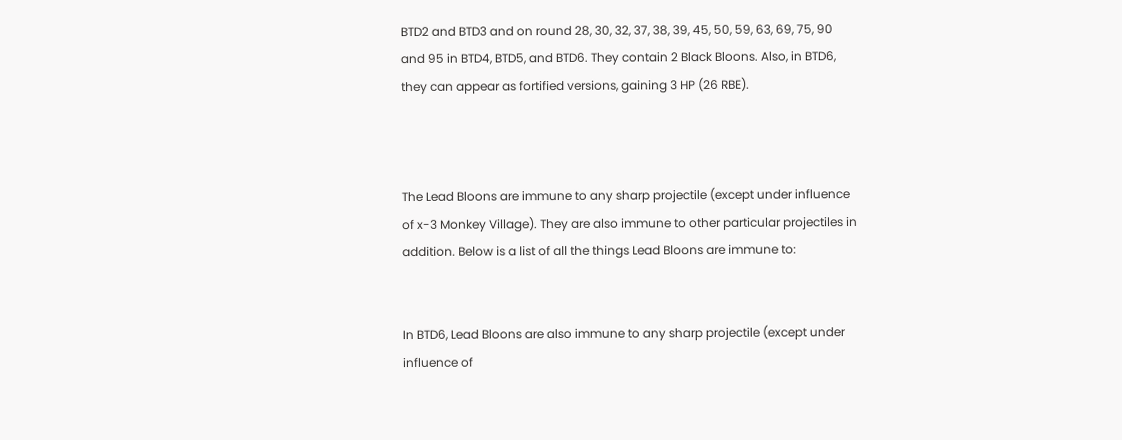BTD2 and BTD3 and on round 28, 30, 32, 37, 38, 39, 45, 50, 59, 63, 69, 75, 90 and 95 in BTD4, BTD5, and BTD6. They contain 2 Black Bloons. Also, in BTD6, they can appear as fortified versions, gaining 3 HP (26 RBE).



The Lead Bloons are immune to any sharp projectile (except under influence of x-3 Monkey Village). They are also immune to other particular projectiles in addition. Below is a list of all the things Lead Bloons are immune to:


In BTD6, Lead Bloons are also immune to any sharp projectile (except under influence of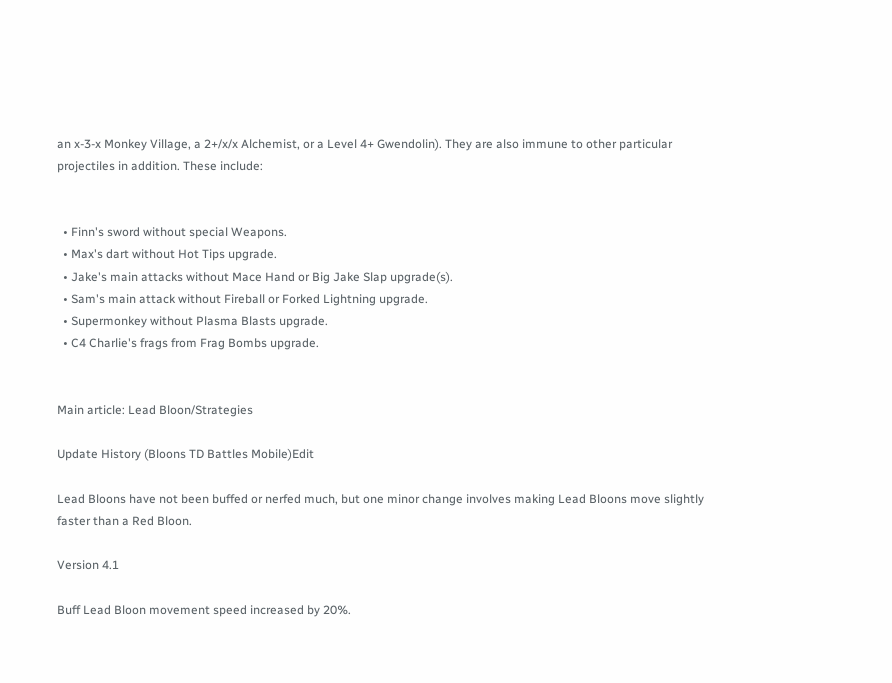an x-3-x Monkey Village, a 2+/x/x Alchemist, or a Level 4+ Gwendolin). They are also immune to other particular projectiles in addition. These include:


  • Finn's sword without special Weapons.
  • Max's dart without Hot Tips upgrade.
  • Jake's main attacks without Mace Hand or Big Jake Slap upgrade(s).
  • Sam's main attack without Fireball or Forked Lightning upgrade.
  • Supermonkey without Plasma Blasts upgrade.
  • C4 Charlie's frags from Frag Bombs upgrade.


Main article: Lead Bloon/Strategies

Update History (Bloons TD Battles Mobile)Edit

Lead Bloons have not been buffed or nerfed much, but one minor change involves making Lead Bloons move slightly faster than a Red Bloon.

Version 4.1

Buff Lead Bloon movement speed increased by 20%.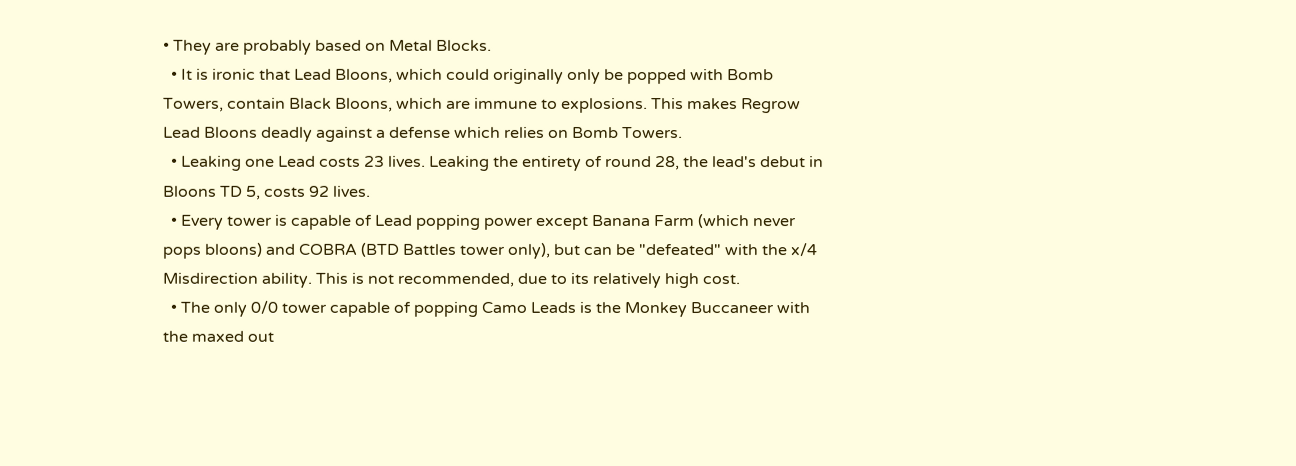• They are probably based on Metal Blocks.
  • It is ironic that Lead Bloons, which could originally only be popped with Bomb Towers, contain Black Bloons, which are immune to explosions. This makes Regrow Lead Bloons deadly against a defense which relies on Bomb Towers.
  • Leaking one Lead costs 23 lives. Leaking the entirety of round 28, the lead's debut in Bloons TD 5, costs 92 lives.
  • Every tower is capable of Lead popping power except Banana Farm (which never pops bloons) and COBRA (BTD Battles tower only), but can be "defeated" with the x/4 Misdirection ability. This is not recommended, due to its relatively high cost.
  • The only 0/0 tower capable of popping Camo Leads is the Monkey Buccaneer with the maxed out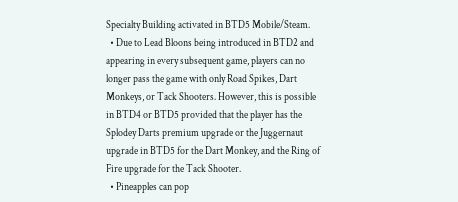Specialty Building activated in BTD5 Mobile/Steam.
  • Due to Lead Bloons being introduced in BTD2 and appearing in every subsequent game, players can no longer pass the game with only Road Spikes, Dart Monkeys, or Tack Shooters. However, this is possible in BTD4 or BTD5 provided that the player has the Splodey Darts premium upgrade or the Juggernaut upgrade in BTD5 for the Dart Monkey, and the Ring of Fire upgrade for the Tack Shooter.
  • Pineapples can pop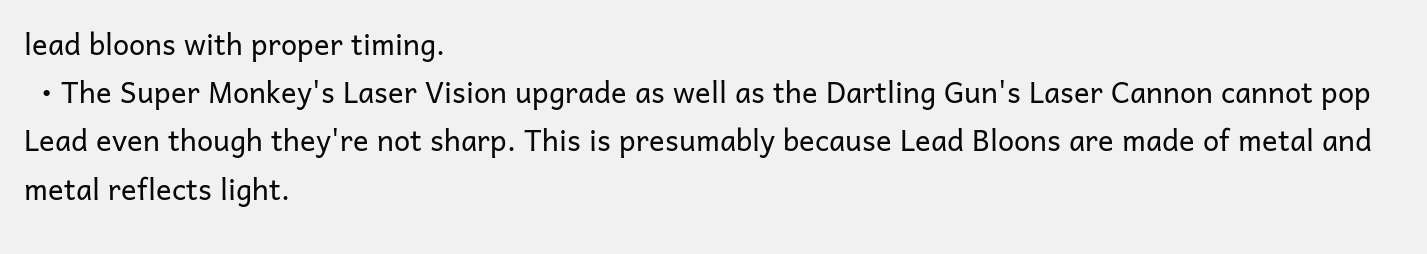lead bloons with proper timing.
  • The Super Monkey's Laser Vision upgrade as well as the Dartling Gun's Laser Cannon cannot pop Lead even though they're not sharp. This is presumably because Lead Bloons are made of metal and metal reflects light.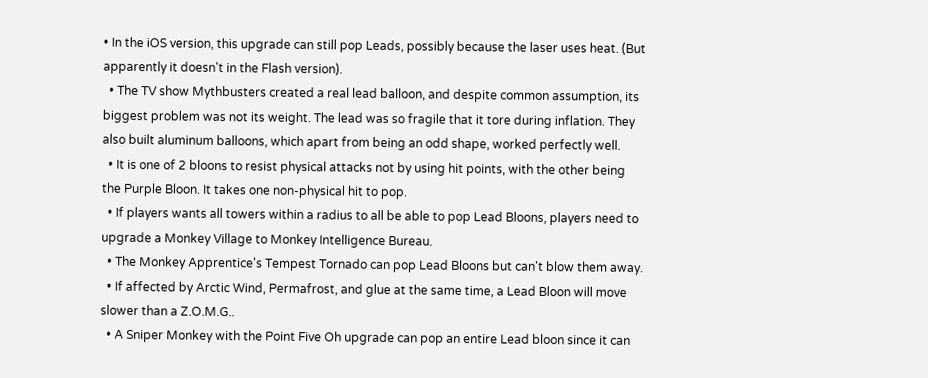• In the iOS version, this upgrade can still pop Leads, possibly because the laser uses heat. (But apparently it doesn't in the Flash version).
  • The TV show Mythbusters created a real lead balloon, and despite common assumption, its biggest problem was not its weight. The lead was so fragile that it tore during inflation. They also built aluminum balloons, which apart from being an odd shape, worked perfectly well.
  • It is one of 2 bloons to resist physical attacks not by using hit points, with the other being the Purple Bloon. It takes one non-physical hit to pop.
  • If players wants all towers within a radius to all be able to pop Lead Bloons, players need to upgrade a Monkey Village to Monkey Intelligence Bureau.
  • The Monkey Apprentice's Tempest Tornado can pop Lead Bloons but can't blow them away.
  • If affected by Arctic Wind, Permafrost, and glue at the same time, a Lead Bloon will move slower than a Z.O.M.G..
  • A Sniper Monkey with the Point Five Oh upgrade can pop an entire Lead bloon since it can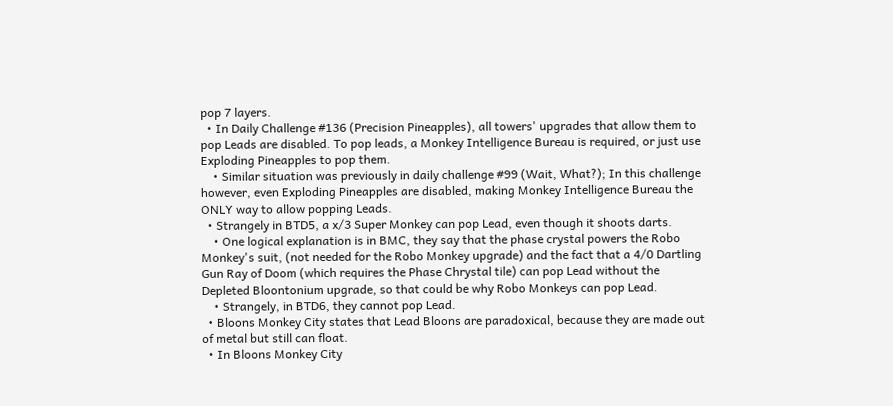pop 7 layers.
  • In Daily Challenge #136 (Precision Pineapples), all towers' upgrades that allow them to pop Leads are disabled. To pop leads, a Monkey Intelligence Bureau is required, or just use Exploding Pineapples to pop them.
    • Similar situation was previously in daily challenge #99 (Wait, What?); In this challenge however, even Exploding Pineapples are disabled, making Monkey Intelligence Bureau the ONLY way to allow popping Leads.
  • Strangely in BTD5, a x/3 Super Monkey can pop Lead, even though it shoots darts.
    • One logical explanation is in BMC, they say that the phase crystal powers the Robo Monkey's suit, (not needed for the Robo Monkey upgrade) and the fact that a 4/0 Dartling Gun Ray of Doom (which requires the Phase Chrystal tile) can pop Lead without the Depleted Bloontonium upgrade, so that could be why Robo Monkeys can pop Lead.
    • Strangely, in BTD6, they cannot pop Lead.
  • Bloons Monkey City states that Lead Bloons are paradoxical, because they are made out of metal but still can float.
  • In Bloons Monkey City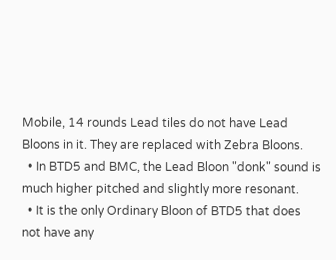Mobile, 14 rounds Lead tiles do not have Lead Bloons in it. They are replaced with Zebra Bloons.
  • In BTD5 and BMC, the Lead Bloon "donk" sound is much higher pitched and slightly more resonant.
  • It is the only Ordinary Bloon of BTD5 that does not have any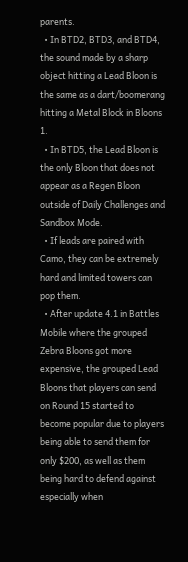parents.
  • In BTD2, BTD3, and BTD4, the sound made by a sharp object hitting a Lead Bloon is the same as a dart/boomerang hitting a Metal Block in Bloons 1.
  • In BTD5, the Lead Bloon is the only Bloon that does not appear as a Regen Bloon outside of Daily Challenges and Sandbox Mode.
  • If leads are paired with Camo, they can be extremely hard and limited towers can pop them.
  • After update 4.1 in Battles Mobile where the grouped Zebra Bloons got more expensive, the grouped Lead Bloons that players can send on Round 15 started to become popular due to players being able to send them for only $200, as well as them being hard to defend against especially when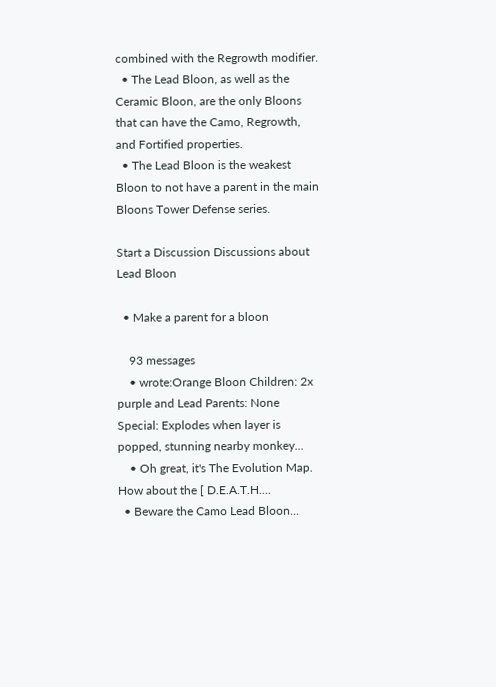combined with the Regrowth modifier.
  • The Lead Bloon, as well as the Ceramic Bloon, are the only Bloons that can have the Camo, Regrowth, and Fortified properties.
  • The Lead Bloon is the weakest Bloon to not have a parent in the main Bloons Tower Defense series.

Start a Discussion Discussions about Lead Bloon

  • Make a parent for a bloon

    93 messages
    • wrote:Orange Bloon Children: 2x purple and Lead Parents: None Special: Explodes when layer is popped, stunning nearby monkey...
    • Oh great, it's The Evolution Map. How about the [ D.E.A.T.H....
  • Beware the Camo Lead Bloon...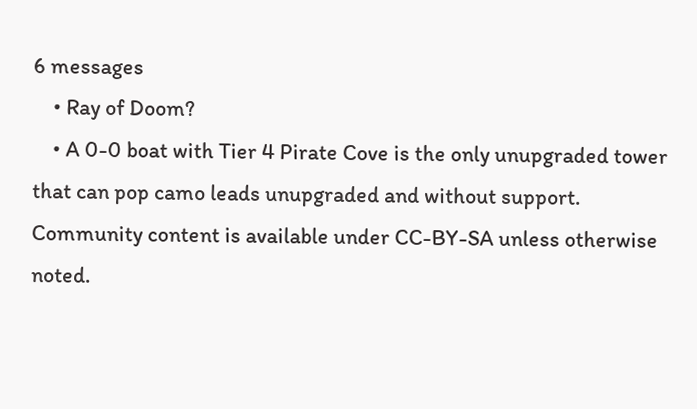6 messages
    • Ray of Doom?
    • A 0-0 boat with Tier 4 Pirate Cove is the only unupgraded tower that can pop camo leads unupgraded and without support.
Community content is available under CC-BY-SA unless otherwise noted.